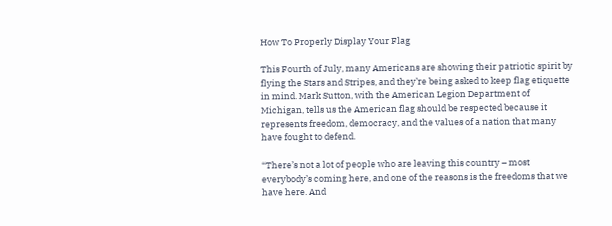How To Properly Display Your Flag

This Fourth of July, many Americans are showing their patriotic spirit by flying the Stars and Stripes, and they’re being asked to keep flag etiquette in mind. Mark Sutton, with the American Legion Department of Michigan, tells us the American flag should be respected because it represents freedom, democracy, and the values of a nation that many have fought to defend.

“There’s not a lot of people who are leaving this country – most everybody’s coming here, and one of the reasons is the freedoms that we have here. And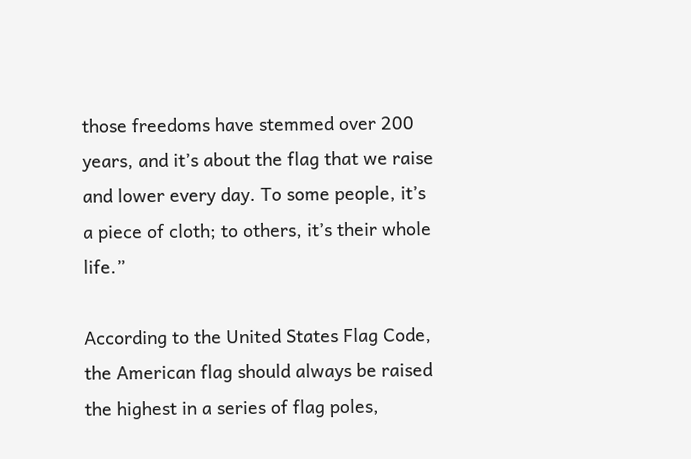those freedoms have stemmed over 200 years, and it’s about the flag that we raise and lower every day. To some people, it’s a piece of cloth; to others, it’s their whole life.”

According to the United States Flag Code, the American flag should always be raised the highest in a series of flag poles,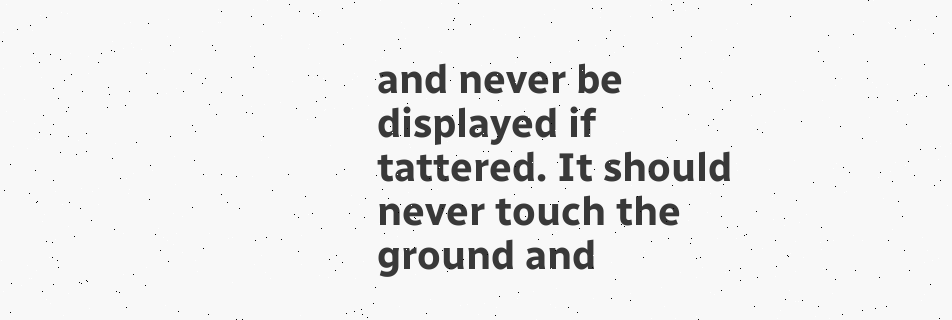and never be displayed if tattered. It should never touch the ground and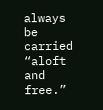always be carried “aloft and free.”